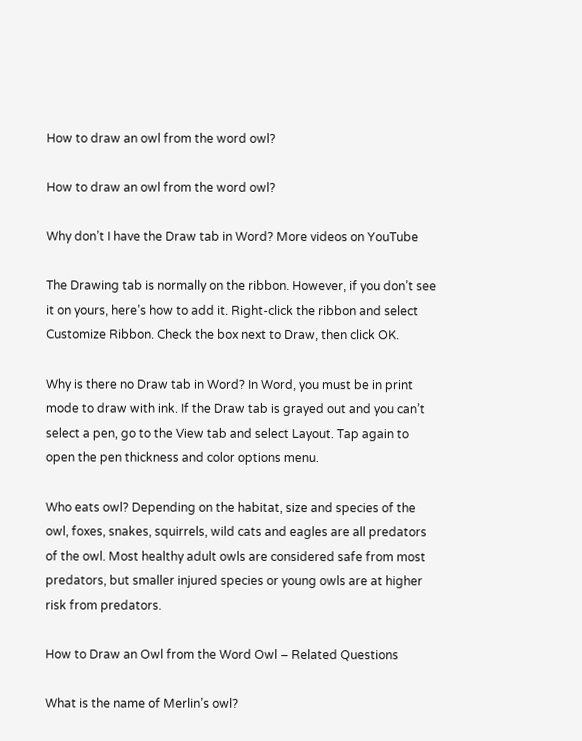How to draw an owl from the word owl?

How to draw an owl from the word owl?

Why don’t I have the Draw tab in Word? More videos on YouTube

The Drawing tab is normally on the ribbon. However, if you don’t see it on yours, here’s how to add it. Right-click the ribbon and select Customize Ribbon. Check the box next to Draw, then click OK.

Why is there no Draw tab in Word? In Word, you must be in print mode to draw with ink. If the Draw tab is grayed out and you can’t select a pen, go to the View tab and select Layout. Tap again to open the pen thickness and color options menu.

Who eats owl? Depending on the habitat, size and species of the owl, foxes, snakes, squirrels, wild cats and eagles are all predators of the owl. Most healthy adult owls are considered safe from most predators, but smaller injured species or young owls are at higher risk from predators.

How to Draw an Owl from the Word Owl – Related Questions

What is the name of Merlin’s owl?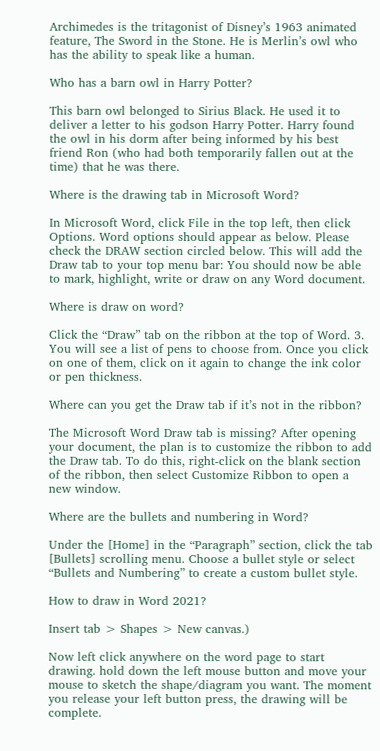Archimedes is the tritagonist of Disney’s 1963 animated feature, The Sword in the Stone. He is Merlin’s owl who has the ability to speak like a human.

Who has a barn owl in Harry Potter?

This barn owl belonged to Sirius Black. He used it to deliver a letter to his godson Harry Potter. Harry found the owl in his dorm after being informed by his best friend Ron (who had both temporarily fallen out at the time) that he was there.

Where is the drawing tab in Microsoft Word?

In Microsoft Word, click File in the top left, then click Options. Word options should appear as below. Please check the DRAW section circled below. This will add the Draw tab to your top menu bar: You should now be able to mark, highlight, write or draw on any Word document.

Where is draw on word?

Click the “Draw” tab on the ribbon at the top of Word. 3. You will see a list of pens to choose from. Once you click on one of them, click on it again to change the ink color or pen thickness.

Where can you get the Draw tab if it’s not in the ribbon?

The Microsoft Word Draw tab is missing? After opening your document, the plan is to customize the ribbon to add the Draw tab. To do this, right-click on the blank section of the ribbon, then select Customize Ribbon to open a new window.

Where are the bullets and numbering in Word?

Under the [Home] in the “Paragraph” section, click the tab [Bullets] scrolling menu. Choose a bullet style or select “Bullets and Numbering” to create a custom bullet style.

How to draw in Word 2021?

Insert tab > Shapes > New canvas.)

Now left click anywhere on the word page to start drawing. hold down the left mouse button and move your mouse to sketch the shape/diagram you want. The moment you release your left button press, the drawing will be complete.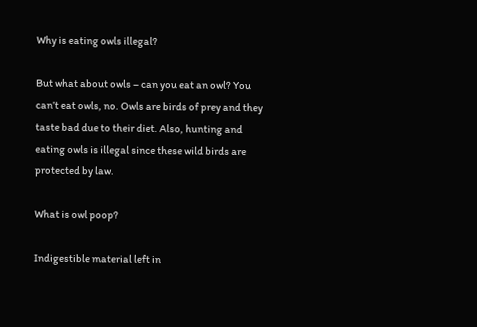Why is eating owls illegal?

But what about owls – can you eat an owl? You can’t eat owls, no. Owls are birds of prey and they taste bad due to their diet. Also, hunting and eating owls is illegal since these wild birds are protected by law.

What is owl poop?

Indigestible material left in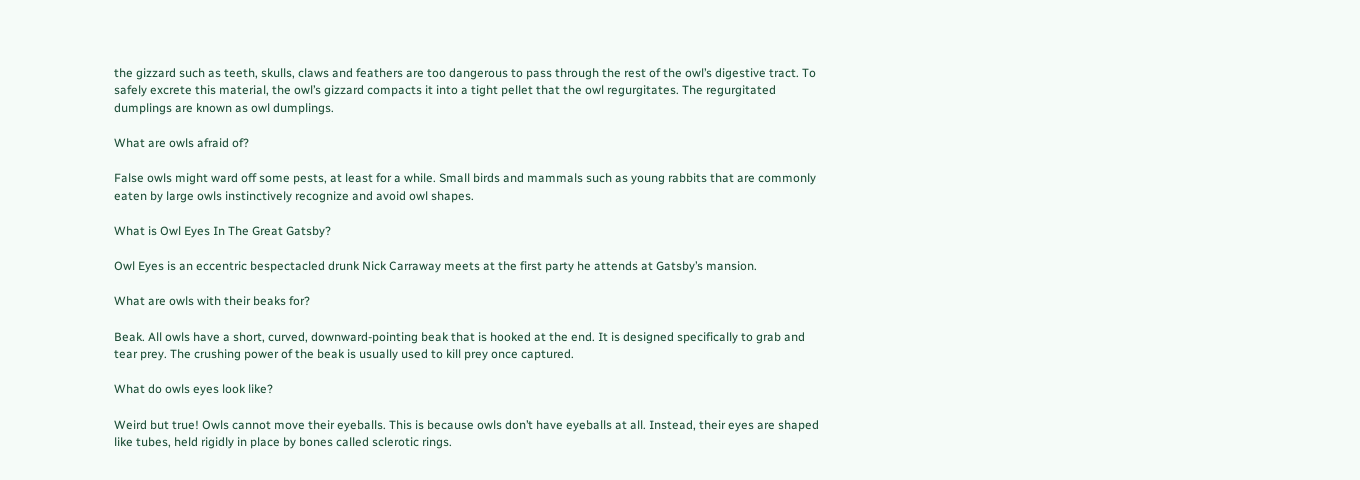the gizzard such as teeth, skulls, claws and feathers are too dangerous to pass through the rest of the owl’s digestive tract. To safely excrete this material, the owl’s gizzard compacts it into a tight pellet that the owl regurgitates. The regurgitated dumplings are known as owl dumplings.

What are owls afraid of?

False owls might ward off some pests, at least for a while. Small birds and mammals such as young rabbits that are commonly eaten by large owls instinctively recognize and avoid owl shapes.

What is Owl Eyes In The Great Gatsby?

Owl Eyes is an eccentric bespectacled drunk Nick Carraway meets at the first party he attends at Gatsby’s mansion.

What are owls with their beaks for?

Beak. All owls have a short, curved, downward-pointing beak that is hooked at the end. It is designed specifically to grab and tear prey. The crushing power of the beak is usually used to kill prey once captured.

What do owls eyes look like?

Weird but true! Owls cannot move their eyeballs. This is because owls don’t have eyeballs at all. Instead, their eyes are shaped like tubes, held rigidly in place by bones called sclerotic rings.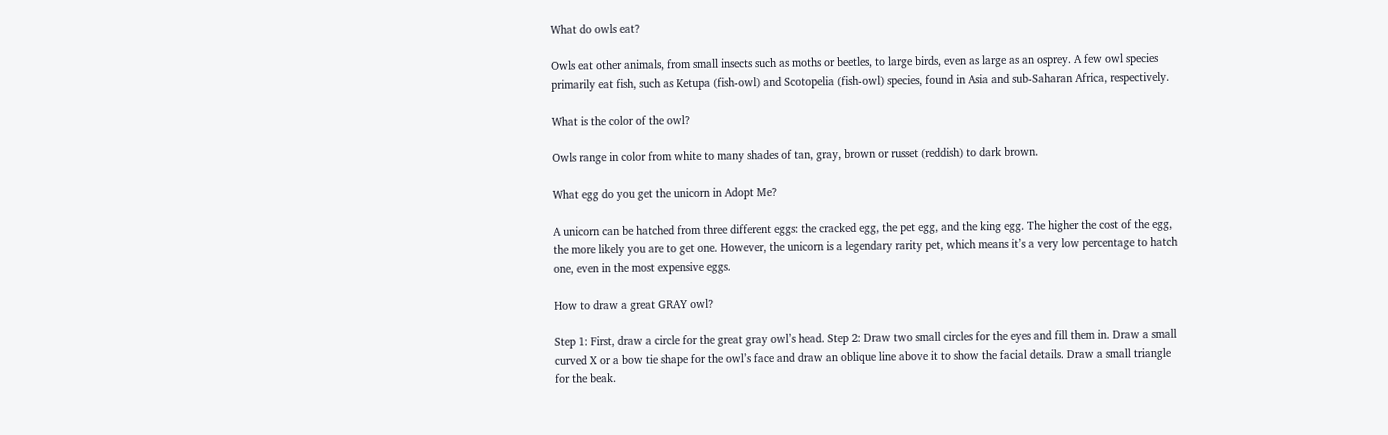What do owls eat?

Owls eat other animals, from small insects such as moths or beetles, to large birds, even as large as an osprey. A few owl species primarily eat fish, such as Ketupa (fish-owl) and Scotopelia (fish-owl) species, found in Asia and sub-Saharan Africa, respectively.

What is the color of the owl?

Owls range in color from white to many shades of tan, gray, brown or russet (reddish) to dark brown.

What egg do you get the unicorn in Adopt Me?

A unicorn can be hatched from three different eggs: the cracked egg, the pet egg, and the king egg. The higher the cost of the egg, the more likely you are to get one. However, the unicorn is a legendary rarity pet, which means it’s a very low percentage to hatch one, even in the most expensive eggs.

How to draw a great GRAY owl?

Step 1: First, draw a circle for the great gray owl’s head. Step 2: Draw two small circles for the eyes and fill them in. Draw a small curved X or a bow tie shape for the owl’s face and draw an oblique line above it to show the facial details. Draw a small triangle for the beak.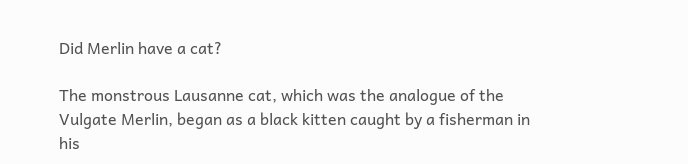Did Merlin have a cat?

The monstrous Lausanne cat, which was the analogue of the Vulgate Merlin, began as a black kitten caught by a fisherman in his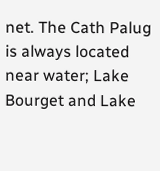net. The Cath Palug is always located near water; Lake Bourget and Lake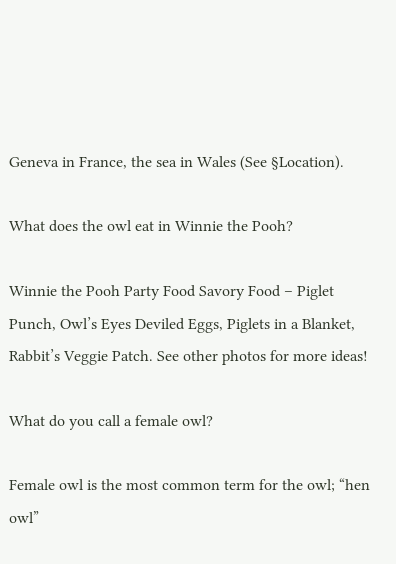Geneva in France, the sea in Wales (See §Location).

What does the owl eat in Winnie the Pooh?

Winnie the Pooh Party Food Savory Food – Piglet Punch, Owl’s Eyes Deviled Eggs, Piglets in a Blanket, Rabbit’s Veggie Patch. See other photos for more ideas!

What do you call a female owl?

Female owl is the most common term for the owl; “hen owl”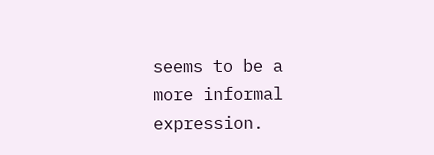seems to be a more informal expression.